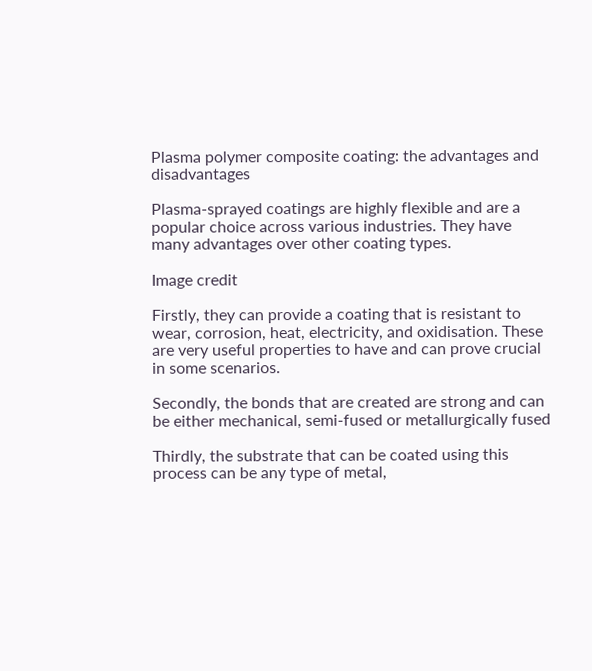Plasma polymer composite coating: the advantages and disadvantages

Plasma-sprayed coatings are highly flexible and are a popular choice across various industries. They have many advantages over other coating types.

Image credit

Firstly, they can provide a coating that is resistant to wear, corrosion, heat, electricity, and oxidisation. These are very useful properties to have and can prove crucial in some scenarios.

Secondly, the bonds that are created are strong and can be either mechanical, semi-fused or metallurgically fused

Thirdly, the substrate that can be coated using this process can be any type of metal,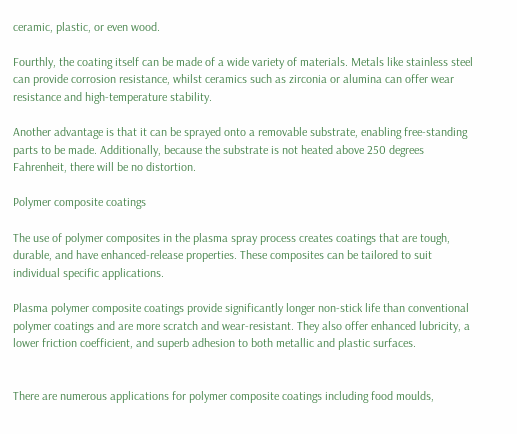ceramic, plastic, or even wood.

Fourthly, the coating itself can be made of a wide variety of materials. Metals like stainless steel can provide corrosion resistance, whilst ceramics such as zirconia or alumina can offer wear resistance and high-temperature stability.

Another advantage is that it can be sprayed onto a removable substrate, enabling free-standing parts to be made. Additionally, because the substrate is not heated above 250 degrees Fahrenheit, there will be no distortion.

Polymer composite coatings

The use of polymer composites in the plasma spray process creates coatings that are tough, durable, and have enhanced-release properties. These composites can be tailored to suit individual specific applications.

Plasma polymer composite coatings provide significantly longer non-stick life than conventional polymer coatings and are more scratch and wear-resistant. They also offer enhanced lubricity, a lower friction coefficient, and superb adhesion to both metallic and plastic surfaces.


There are numerous applications for polymer composite coatings including food moulds,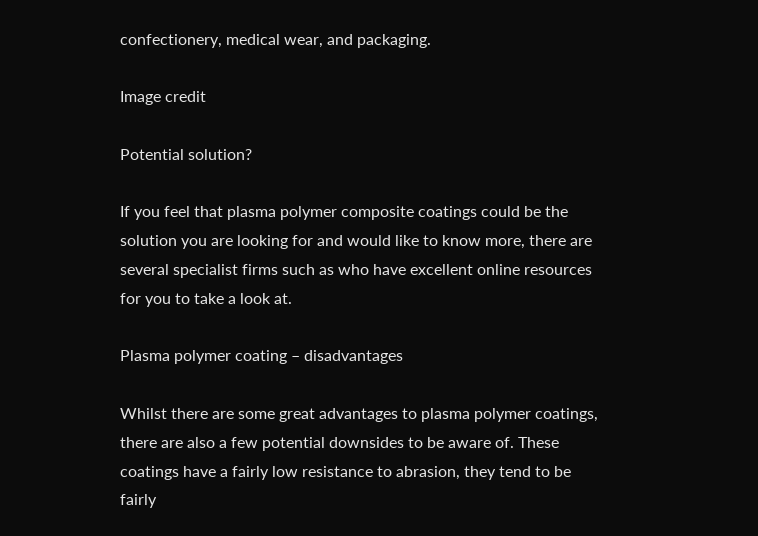confectionery, medical wear, and packaging.

Image credit

Potential solution?

If you feel that plasma polymer composite coatings could be the solution you are looking for and would like to know more, there are several specialist firms such as who have excellent online resources for you to take a look at.

Plasma polymer coating – disadvantages

Whilst there are some great advantages to plasma polymer coatings, there are also a few potential downsides to be aware of. These coatings have a fairly low resistance to abrasion, they tend to be fairly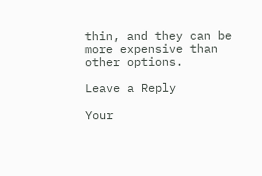thin, and they can be more expensive than other options.

Leave a Reply

Your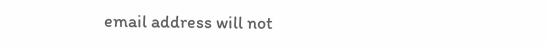email address will not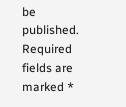be published. Required fields are marked *